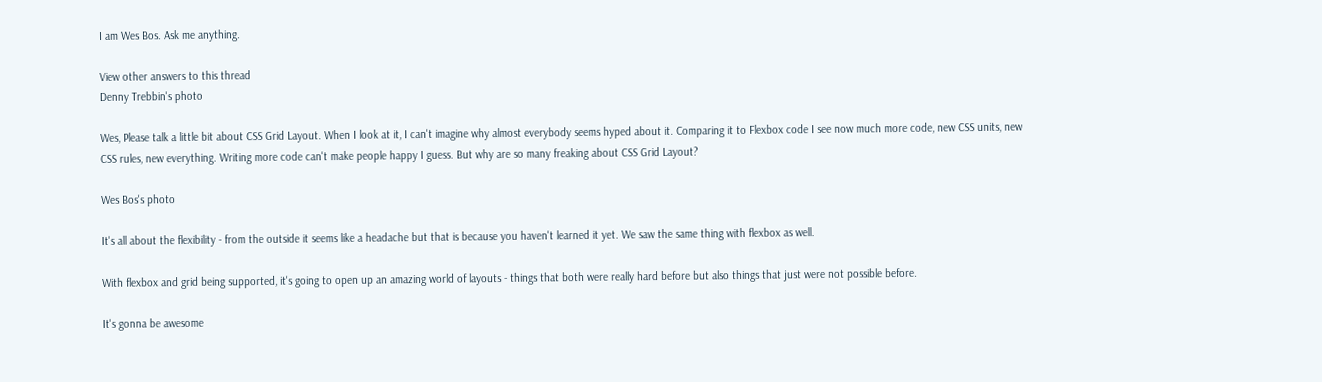I am Wes Bos. Ask me anything.

View other answers to this thread
Denny Trebbin's photo

Wes, Please talk a little bit about CSS Grid Layout. When I look at it, I can't imagine why almost everybody seems hyped about it. Comparing it to Flexbox code I see now much more code, new CSS units, new CSS rules, new everything. Writing more code can't make people happy I guess. But why are so many freaking about CSS Grid Layout?

Wes Bos's photo

It's all about the flexibility - from the outside it seems like a headache but that is because you haven't learned it yet. We saw the same thing with flexbox as well.

With flexbox and grid being supported, it's going to open up an amazing world of layouts - things that both were really hard before but also things that just were not possible before.

It's gonna be awesome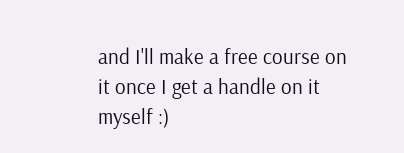and I'll make a free course on it once I get a handle on it myself :)